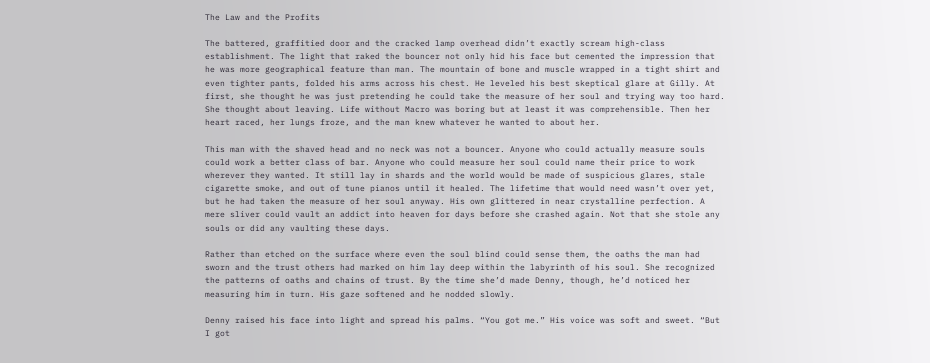The Law and the Profits

The battered, graffitied door and the cracked lamp overhead didn’t exactly scream high-class establishment. The light that raked the bouncer not only hid his face but cemented the impression that he was more geographical feature than man. The mountain of bone and muscle wrapped in a tight shirt and even tighter pants, folded his arms across his chest. He leveled his best skeptical glare at Gilly. At first, she thought he was just pretending he could take the measure of her soul and trying way too hard. She thought about leaving. Life without Macro was boring but at least it was comprehensible. Then her heart raced, her lungs froze, and the man knew whatever he wanted to about her.

This man with the shaved head and no neck was not a bouncer. Anyone who could actually measure souls could work a better class of bar. Anyone who could measure her soul could name their price to work wherever they wanted. It still lay in shards and the world would be made of suspicious glares, stale cigarette smoke, and out of tune pianos until it healed. The lifetime that would need wasn’t over yet, but he had taken the measure of her soul anyway. His own glittered in near crystalline perfection. A mere sliver could vault an addict into heaven for days before she crashed again. Not that she stole any souls or did any vaulting these days.

Rather than etched on the surface where even the soul blind could sense them, the oaths the man had sworn and the trust others had marked on him lay deep within the labyrinth of his soul. She recognized the patterns of oaths and chains of trust. By the time she’d made Denny, though, he’d noticed her measuring him in turn. His gaze softened and he nodded slowly.

Denny raised his face into light and spread his palms. “You got me.” His voice was soft and sweet. “But I got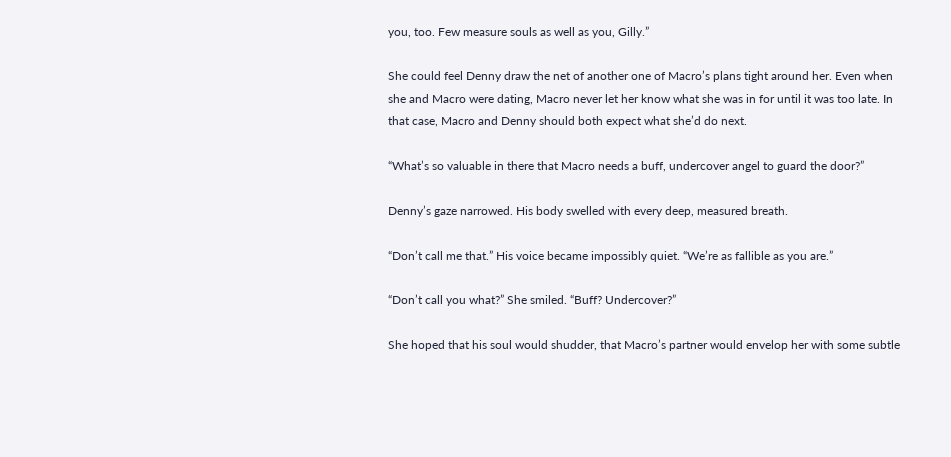you, too. Few measure souls as well as you, Gilly.”

She could feel Denny draw the net of another one of Macro’s plans tight around her. Even when she and Macro were dating, Macro never let her know what she was in for until it was too late. In that case, Macro and Denny should both expect what she’d do next.

“What’s so valuable in there that Macro needs a buff, undercover angel to guard the door?”

Denny’s gaze narrowed. His body swelled with every deep, measured breath.

“Don’t call me that.” His voice became impossibly quiet. “We’re as fallible as you are.”

“Don’t call you what?” She smiled. “Buff? Undercover?”

She hoped that his soul would shudder, that Macro’s partner would envelop her with some subtle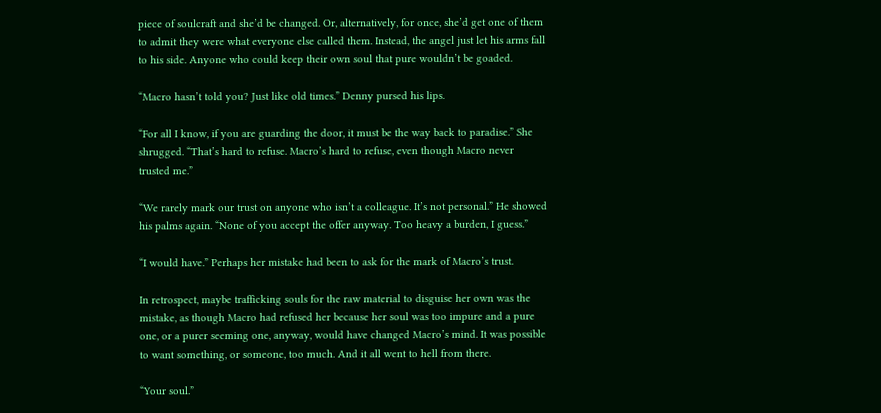piece of soulcraft and she’d be changed. Or, alternatively, for once, she’d get one of them to admit they were what everyone else called them. Instead, the angel just let his arms fall to his side. Anyone who could keep their own soul that pure wouldn’t be goaded.

“Macro hasn’t told you? Just like old times.” Denny pursed his lips.

“For all I know, if you are guarding the door, it must be the way back to paradise.” She shrugged. “That’s hard to refuse. Macro’s hard to refuse, even though Macro never trusted me.”

“We rarely mark our trust on anyone who isn’t a colleague. It’s not personal.” He showed his palms again. “None of you accept the offer anyway. Too heavy a burden, I guess.”

“I would have.” Perhaps her mistake had been to ask for the mark of Macro’s trust.

In retrospect, maybe trafficking souls for the raw material to disguise her own was the mistake, as though Macro had refused her because her soul was too impure and a pure one, or a purer seeming one, anyway, would have changed Macro’s mind. It was possible to want something, or someone, too much. And it all went to hell from there.

“Your soul.”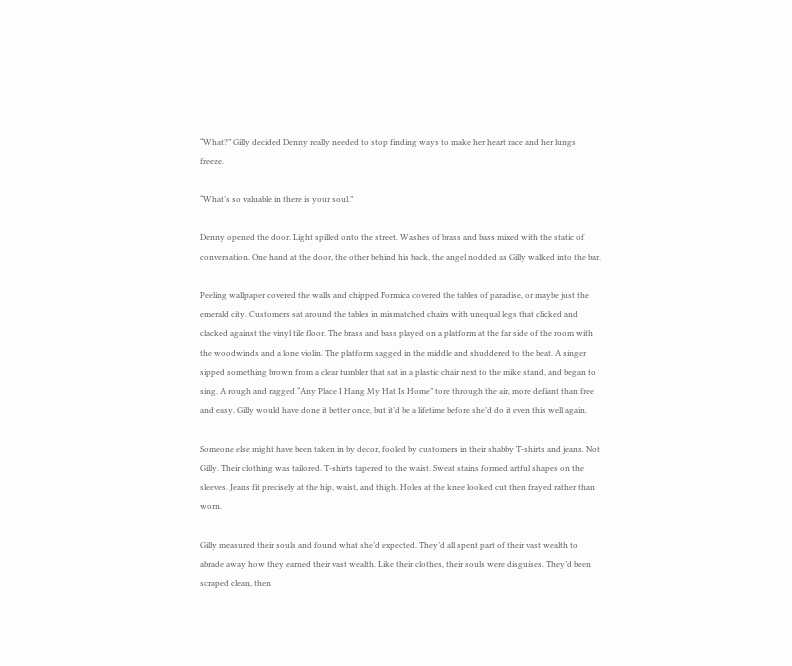“What?” Gilly decided Denny really needed to stop finding ways to make her heart race and her lungs freeze.

“What’s so valuable in there is your soul.”

Denny opened the door. Light spilled onto the street. Washes of brass and bass mixed with the static of conversation. One hand at the door, the other behind his back, the angel nodded as Gilly walked into the bar.

Peeling wallpaper covered the walls and chipped Formica covered the tables of paradise, or maybe just the emerald city. Customers sat around the tables in mismatched chairs with unequal legs that clicked and clacked against the vinyl tile floor. The brass and bass played on a platform at the far side of the room with the woodwinds and a lone violin. The platform sagged in the middle and shuddered to the beat. A singer sipped something brown from a clear tumbler that sat in a plastic chair next to the mike stand, and began to sing. A rough and ragged “Any Place I Hang My Hat Is Home” tore through the air, more defiant than free and easy. Gilly would have done it better once, but it’d be a lifetime before she’d do it even this well again.

Someone else might have been taken in by decor, fooled by customers in their shabby T-shirts and jeans. Not Gilly. Their clothing was tailored. T-shirts tapered to the waist. Sweat stains formed artful shapes on the sleeves. Jeans fit precisely at the hip, waist, and thigh. Holes at the knee looked cut then frayed rather than worn.

Gilly measured their souls and found what she’d expected. They’d all spent part of their vast wealth to abrade away how they earned their vast wealth. Like their clothes, their souls were disguises. They’d been scraped clean, then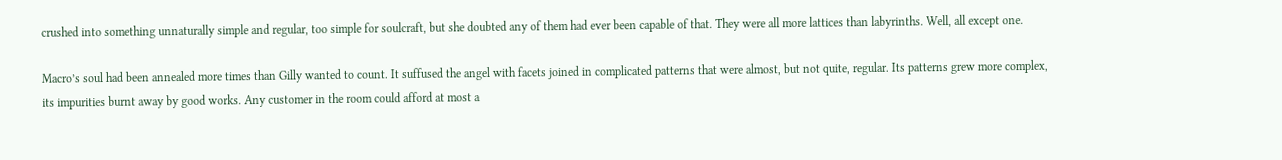crushed into something unnaturally simple and regular, too simple for soulcraft, but she doubted any of them had ever been capable of that. They were all more lattices than labyrinths. Well, all except one.

Macro’s soul had been annealed more times than Gilly wanted to count. It suffused the angel with facets joined in complicated patterns that were almost, but not quite, regular. Its patterns grew more complex, its impurities burnt away by good works. Any customer in the room could afford at most a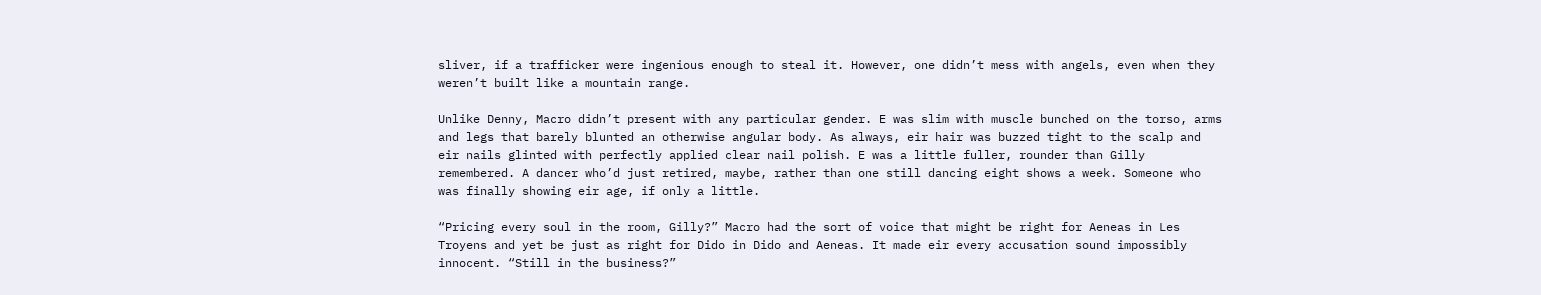sliver, if a trafficker were ingenious enough to steal it. However, one didn’t mess with angels, even when they weren’t built like a mountain range.

Unlike Denny, Macro didn’t present with any particular gender. E was slim with muscle bunched on the torso, arms and legs that barely blunted an otherwise angular body. As always, eir hair was buzzed tight to the scalp and eir nails glinted with perfectly applied clear nail polish. E was a little fuller, rounder than Gilly remembered. A dancer who’d just retired, maybe, rather than one still dancing eight shows a week. Someone who was finally showing eir age, if only a little.

“Pricing every soul in the room, Gilly?” Macro had the sort of voice that might be right for Aeneas in Les Troyens and yet be just as right for Dido in Dido and Aeneas. It made eir every accusation sound impossibly innocent. “Still in the business?”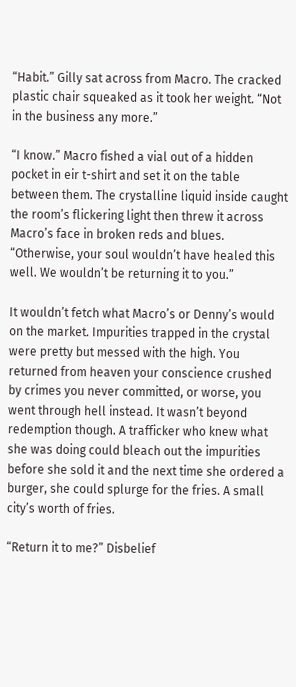“Habit.” Gilly sat across from Macro. The cracked plastic chair squeaked as it took her weight. “Not in the business any more.”

“I know.” Macro fished a vial out of a hidden pocket in eir t-shirt and set it on the table between them. The crystalline liquid inside caught the room’s flickering light then threw it across Macro’s face in broken reds and blues. “Otherwise, your soul wouldn’t have healed this well. We wouldn’t be returning it to you.”

It wouldn’t fetch what Macro’s or Denny’s would on the market. Impurities trapped in the crystal were pretty but messed with the high. You returned from heaven your conscience crushed by crimes you never committed, or worse, you went through hell instead. It wasn’t beyond redemption though. A trafficker who knew what she was doing could bleach out the impurities before she sold it and the next time she ordered a burger, she could splurge for the fries. A small city’s worth of fries.

“Return it to me?” Disbelief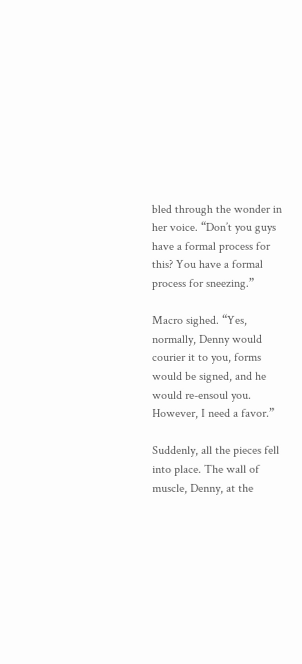bled through the wonder in her voice. “Don’t you guys have a formal process for this? You have a formal process for sneezing.”

Macro sighed. “Yes, normally, Denny would courier it to you, forms would be signed, and he would re-ensoul you. However, I need a favor.”

Suddenly, all the pieces fell into place. The wall of muscle, Denny, at the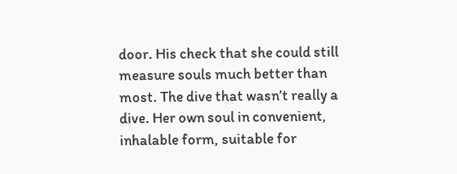door. His check that she could still measure souls much better than most. The dive that wasn’t really a dive. Her own soul in convenient, inhalable form, suitable for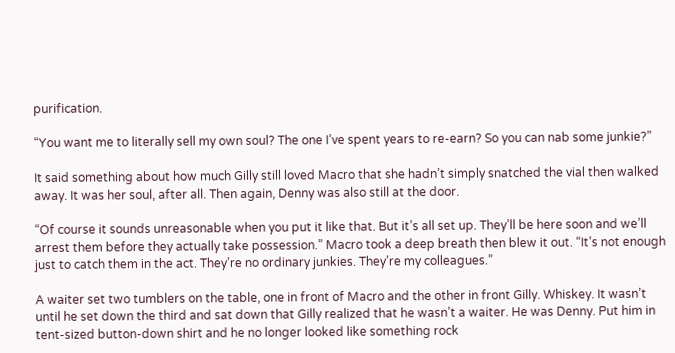purification.

“You want me to literally sell my own soul? The one I’ve spent years to re-earn? So you can nab some junkie?”

It said something about how much Gilly still loved Macro that she hadn’t simply snatched the vial then walked away. It was her soul, after all. Then again, Denny was also still at the door.

“Of course it sounds unreasonable when you put it like that. But it’s all set up. They’ll be here soon and we’ll arrest them before they actually take possession.” Macro took a deep breath then blew it out. “It’s not enough just to catch them in the act. They’re no ordinary junkies. They’re my colleagues.”

A waiter set two tumblers on the table, one in front of Macro and the other in front Gilly. Whiskey. It wasn’t until he set down the third and sat down that Gilly realized that he wasn’t a waiter. He was Denny. Put him in tent-sized button-down shirt and he no longer looked like something rock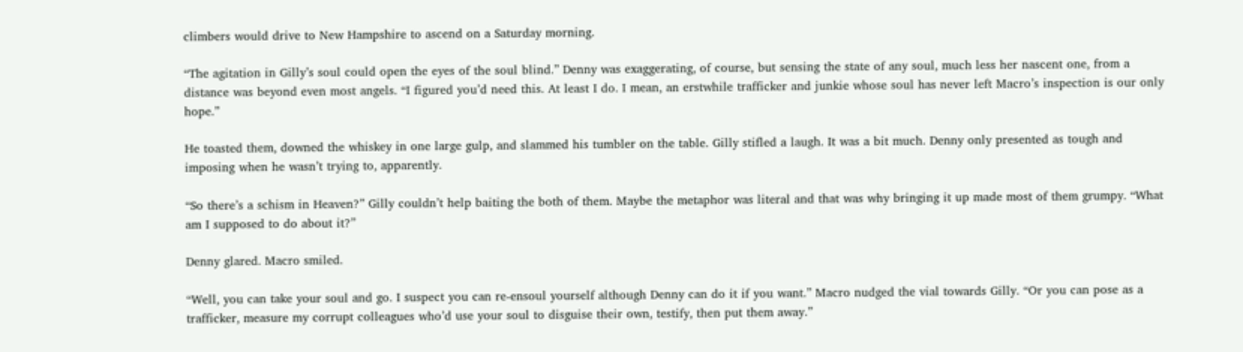climbers would drive to New Hampshire to ascend on a Saturday morning.

“The agitation in Gilly’s soul could open the eyes of the soul blind.” Denny was exaggerating, of course, but sensing the state of any soul, much less her nascent one, from a distance was beyond even most angels. “I figured you’d need this. At least I do. I mean, an erstwhile trafficker and junkie whose soul has never left Macro’s inspection is our only hope.”

He toasted them, downed the whiskey in one large gulp, and slammed his tumbler on the table. Gilly stifled a laugh. It was a bit much. Denny only presented as tough and imposing when he wasn’t trying to, apparently.

“So there’s a schism in Heaven?” Gilly couldn’t help baiting the both of them. Maybe the metaphor was literal and that was why bringing it up made most of them grumpy. “What am I supposed to do about it?”

Denny glared. Macro smiled.

“Well, you can take your soul and go. I suspect you can re-ensoul yourself although Denny can do it if you want.” Macro nudged the vial towards Gilly. “Or you can pose as a trafficker, measure my corrupt colleagues who’d use your soul to disguise their own, testify, then put them away.”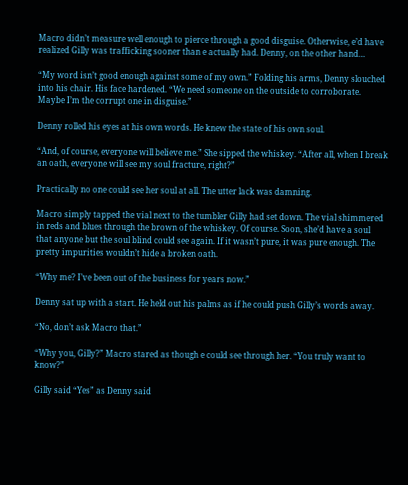Macro didn’t measure well enough to pierce through a good disguise. Otherwise, e’d have realized Gilly was trafficking sooner than e actually had. Denny, on the other hand…

“My word isn’t good enough against some of my own.” Folding his arms, Denny slouched into his chair. His face hardened. “We need someone on the outside to corroborate. Maybe I’m the corrupt one in disguise.”

Denny rolled his eyes at his own words. He knew the state of his own soul.

“And, of course, everyone will believe me.” She sipped the whiskey. “After all, when I break an oath, everyone will see my soul fracture, right?”

Practically no one could see her soul at all. The utter lack was damning.

Macro simply tapped the vial next to the tumbler Gilly had set down. The vial shimmered in reds and blues through the brown of the whiskey. Of course. Soon, she’d have a soul that anyone but the soul blind could see again. If it wasn’t pure, it was pure enough. The pretty impurities wouldn’t hide a broken oath.

“Why me? I’ve been out of the business for years now.”

Denny sat up with a start. He held out his palms as if he could push Gilly’s words away.

“No, don’t ask Macro that.”

“Why you, Gilly?” Macro stared as though e could see through her. “You truly want to know?”

Gilly said “Yes” as Denny said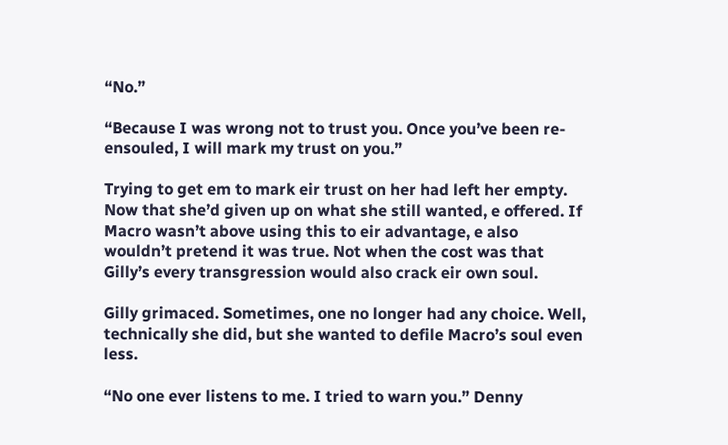“No.”

“Because I was wrong not to trust you. Once you’ve been re-ensouled, I will mark my trust on you.”

Trying to get em to mark eir trust on her had left her empty. Now that she’d given up on what she still wanted, e offered. If Macro wasn’t above using this to eir advantage, e also wouldn’t pretend it was true. Not when the cost was that Gilly’s every transgression would also crack eir own soul.

Gilly grimaced. Sometimes, one no longer had any choice. Well, technically she did, but she wanted to defile Macro’s soul even less.

“No one ever listens to me. I tried to warn you.” Denny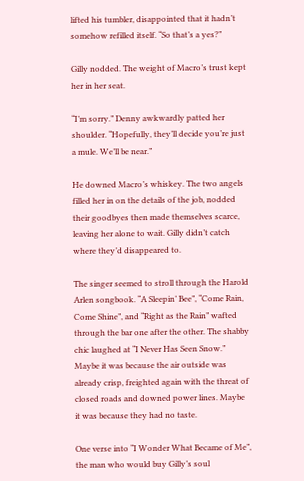lifted his tumbler, disappointed that it hadn’t somehow refilled itself. “So that’s a yes?”

Gilly nodded. The weight of Macro’s trust kept her in her seat.

“I’m sorry.” Denny awkwardly patted her shoulder. “Hopefully, they’ll decide you’re just a mule. We’ll be near.”

He downed Macro’s whiskey. The two angels filled her in on the details of the job, nodded their goodbyes then made themselves scarce, leaving her alone to wait. Gilly didn’t catch where they’d disappeared to.

The singer seemed to stroll through the Harold Arlen songbook. “A Sleepin’ Bee”, “Come Rain, Come Shine”, and “Right as the Rain” wafted through the bar one after the other. The shabby chic laughed at “I Never Has Seen Snow.” Maybe it was because the air outside was already crisp, freighted again with the threat of closed roads and downed power lines. Maybe it was because they had no taste.

One verse into “I Wonder What Became of Me”, the man who would buy Gilly’s soul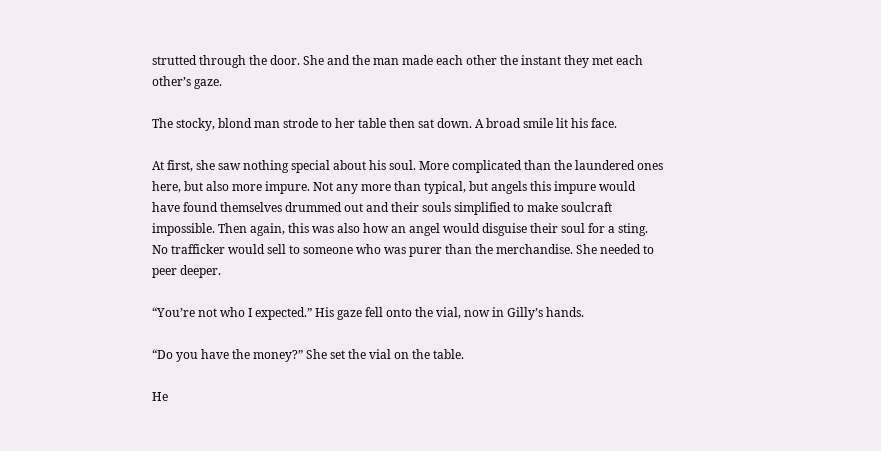strutted through the door. She and the man made each other the instant they met each other’s gaze.

The stocky, blond man strode to her table then sat down. A broad smile lit his face.

At first, she saw nothing special about his soul. More complicated than the laundered ones here, but also more impure. Not any more than typical, but angels this impure would have found themselves drummed out and their souls simplified to make soulcraft impossible. Then again, this was also how an angel would disguise their soul for a sting. No trafficker would sell to someone who was purer than the merchandise. She needed to peer deeper.

“You’re not who I expected.” His gaze fell onto the vial, now in Gilly’s hands.

“Do you have the money?” She set the vial on the table.

He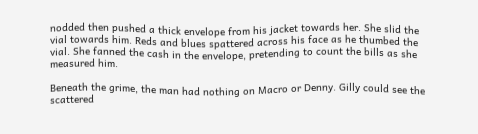nodded then pushed a thick envelope from his jacket towards her. She slid the vial towards him. Reds and blues spattered across his face as he thumbed the vial. She fanned the cash in the envelope, pretending to count the bills as she measured him.

Beneath the grime, the man had nothing on Macro or Denny. Gilly could see the scattered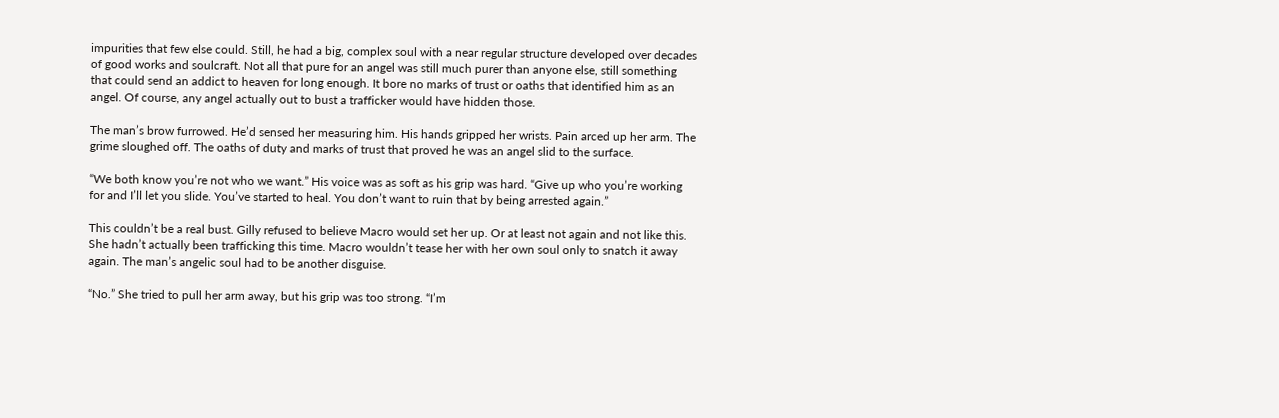impurities that few else could. Still, he had a big, complex soul with a near regular structure developed over decades of good works and soulcraft. Not all that pure for an angel was still much purer than anyone else, still something that could send an addict to heaven for long enough. It bore no marks of trust or oaths that identified him as an angel. Of course, any angel actually out to bust a trafficker would have hidden those.

The man’s brow furrowed. He’d sensed her measuring him. His hands gripped her wrists. Pain arced up her arm. The grime sloughed off. The oaths of duty and marks of trust that proved he was an angel slid to the surface.

“We both know you’re not who we want.” His voice was as soft as his grip was hard. “Give up who you’re working for and I’ll let you slide. You’ve started to heal. You don’t want to ruin that by being arrested again.”

This couldn’t be a real bust. Gilly refused to believe Macro would set her up. Or at least not again and not like this. She hadn’t actually been trafficking this time. Macro wouldn’t tease her with her own soul only to snatch it away again. The man’s angelic soul had to be another disguise.

“No.” She tried to pull her arm away, but his grip was too strong. “I’m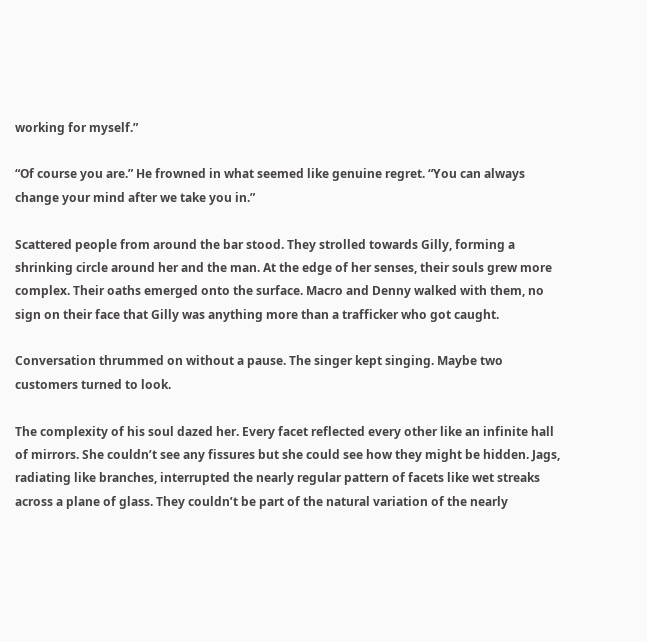working for myself.”

“Of course you are.” He frowned in what seemed like genuine regret. “You can always change your mind after we take you in.”

Scattered people from around the bar stood. They strolled towards Gilly, forming a shrinking circle around her and the man. At the edge of her senses, their souls grew more complex. Their oaths emerged onto the surface. Macro and Denny walked with them, no sign on their face that Gilly was anything more than a trafficker who got caught.

Conversation thrummed on without a pause. The singer kept singing. Maybe two customers turned to look.

The complexity of his soul dazed her. Every facet reflected every other like an infinite hall of mirrors. She couldn’t see any fissures but she could see how they might be hidden. Jags, radiating like branches, interrupted the nearly regular pattern of facets like wet streaks across a plane of glass. They couldn’t be part of the natural variation of the nearly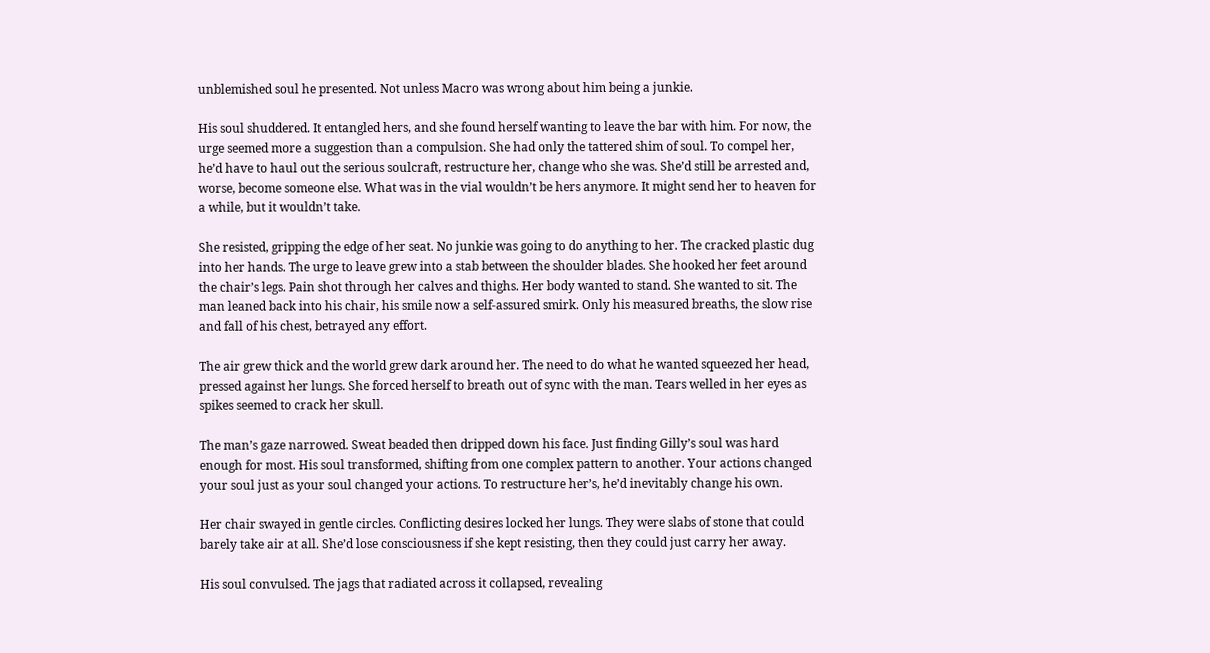unblemished soul he presented. Not unless Macro was wrong about him being a junkie.

His soul shuddered. It entangled hers, and she found herself wanting to leave the bar with him. For now, the urge seemed more a suggestion than a compulsion. She had only the tattered shim of soul. To compel her, he’d have to haul out the serious soulcraft, restructure her, change who she was. She’d still be arrested and, worse, become someone else. What was in the vial wouldn’t be hers anymore. It might send her to heaven for a while, but it wouldn’t take.

She resisted, gripping the edge of her seat. No junkie was going to do anything to her. The cracked plastic dug into her hands. The urge to leave grew into a stab between the shoulder blades. She hooked her feet around the chair’s legs. Pain shot through her calves and thighs. Her body wanted to stand. She wanted to sit. The man leaned back into his chair, his smile now a self-assured smirk. Only his measured breaths, the slow rise and fall of his chest, betrayed any effort.

The air grew thick and the world grew dark around her. The need to do what he wanted squeezed her head, pressed against her lungs. She forced herself to breath out of sync with the man. Tears welled in her eyes as spikes seemed to crack her skull.

The man’s gaze narrowed. Sweat beaded then dripped down his face. Just finding Gilly’s soul was hard enough for most. His soul transformed, shifting from one complex pattern to another. Your actions changed your soul just as your soul changed your actions. To restructure her’s, he’d inevitably change his own.

Her chair swayed in gentle circles. Conflicting desires locked her lungs. They were slabs of stone that could barely take air at all. She’d lose consciousness if she kept resisting, then they could just carry her away.

His soul convulsed. The jags that radiated across it collapsed, revealing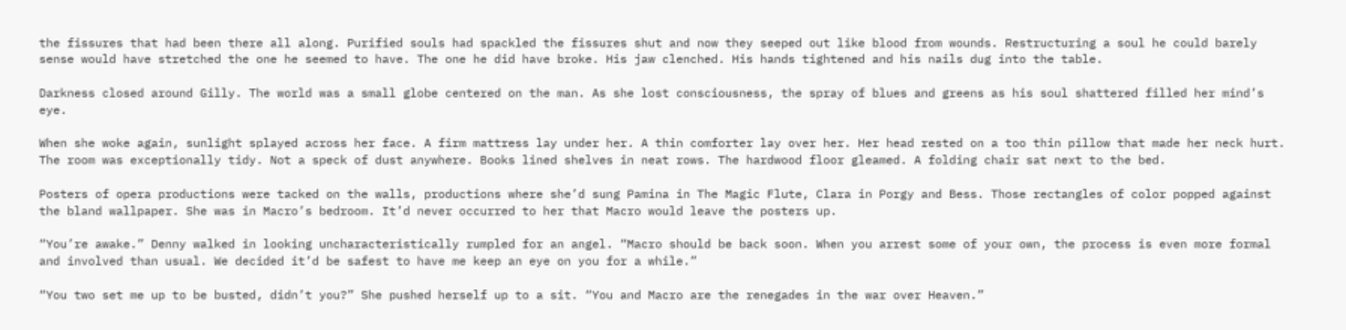the fissures that had been there all along. Purified souls had spackled the fissures shut and now they seeped out like blood from wounds. Restructuring a soul he could barely sense would have stretched the one he seemed to have. The one he did have broke. His jaw clenched. His hands tightened and his nails dug into the table.

Darkness closed around Gilly. The world was a small globe centered on the man. As she lost consciousness, the spray of blues and greens as his soul shattered filled her mind’s eye.

When she woke again, sunlight splayed across her face. A firm mattress lay under her. A thin comforter lay over her. Her head rested on a too thin pillow that made her neck hurt. The room was exceptionally tidy. Not a speck of dust anywhere. Books lined shelves in neat rows. The hardwood floor gleamed. A folding chair sat next to the bed.

Posters of opera productions were tacked on the walls, productions where she’d sung Pamina in The Magic Flute, Clara in Porgy and Bess. Those rectangles of color popped against the bland wallpaper. She was in Macro’s bedroom. It’d never occurred to her that Macro would leave the posters up.

“You’re awake.” Denny walked in looking uncharacteristically rumpled for an angel. “Macro should be back soon. When you arrest some of your own, the process is even more formal and involved than usual. We decided it’d be safest to have me keep an eye on you for a while.”

“You two set me up to be busted, didn’t you?” She pushed herself up to a sit. “You and Macro are the renegades in the war over Heaven.”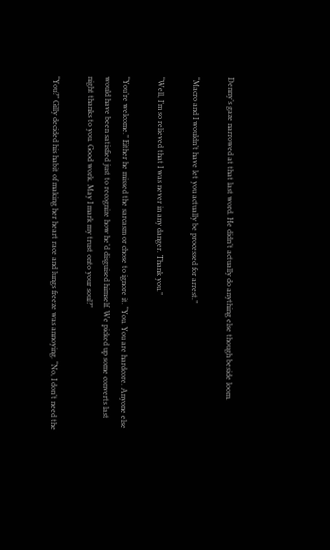Denny’s gaze narrowed at that last word. He didn’t actually do anything else though beside loom.

“Macro and I wouldn’t have let you actually be processed for arrest.”

“Well, I’m so relieved that I was never in any danger. Thank you.”

“You’re welcome.” Either he missed the sarcasm or chose to ignore it. “You. You are hardcore. Anyone else would have been satisfied just to recognize how he’d disguised himself. We picked up some converts last night thanks to you. Good work. May I mark my trust onto your soul?”

“You?” Gilly decided his habit of making her heart race and lungs freeze was annoying. “No, I don’t need the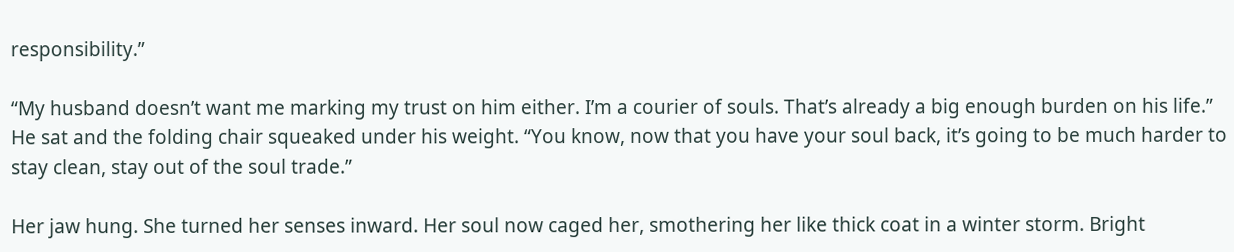responsibility.”

“My husband doesn’t want me marking my trust on him either. I’m a courier of souls. That’s already a big enough burden on his life.” He sat and the folding chair squeaked under his weight. “You know, now that you have your soul back, it’s going to be much harder to stay clean, stay out of the soul trade.”

Her jaw hung. She turned her senses inward. Her soul now caged her, smothering her like thick coat in a winter storm. Bright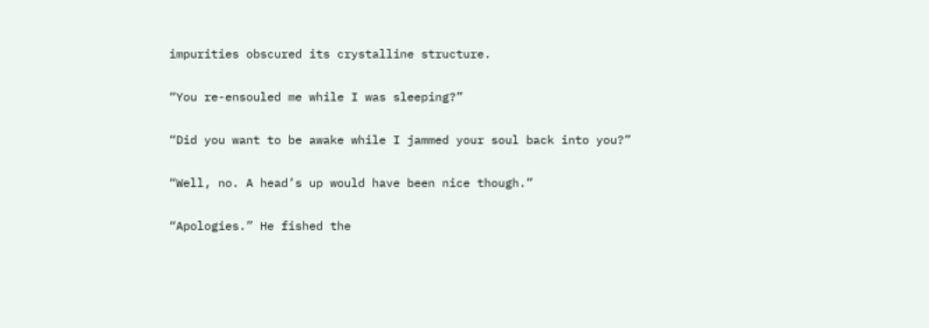impurities obscured its crystalline structure.

“You re-ensouled me while I was sleeping?”

“Did you want to be awake while I jammed your soul back into you?”

“Well, no. A head’s up would have been nice though.”

“Apologies.” He fished the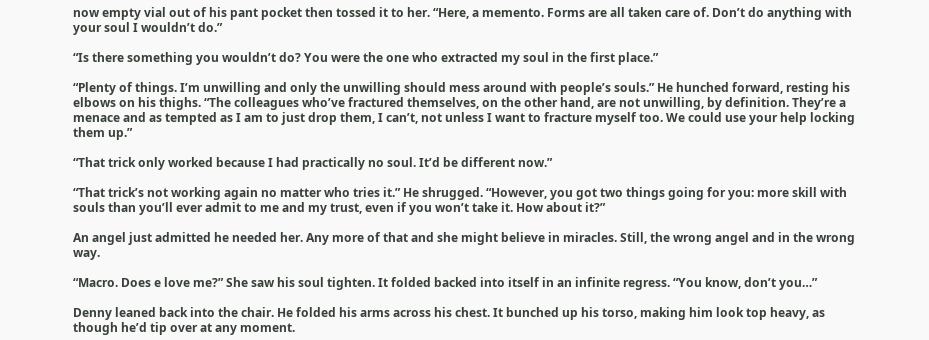now empty vial out of his pant pocket then tossed it to her. “Here, a memento. Forms are all taken care of. Don’t do anything with your soul I wouldn’t do.”

“Is there something you wouldn’t do? You were the one who extracted my soul in the first place.”

“Plenty of things. I’m unwilling and only the unwilling should mess around with people’s souls.” He hunched forward, resting his elbows on his thighs. “The colleagues who’ve fractured themselves, on the other hand, are not unwilling, by definition. They’re a menace and as tempted as I am to just drop them, I can’t, not unless I want to fracture myself too. We could use your help locking them up.”

“That trick only worked because I had practically no soul. It’d be different now.”

“That trick’s not working again no matter who tries it.” He shrugged. “However, you got two things going for you: more skill with souls than you’ll ever admit to me and my trust, even if you won’t take it. How about it?”

An angel just admitted he needed her. Any more of that and she might believe in miracles. Still, the wrong angel and in the wrong way.

“Macro. Does e love me?” She saw his soul tighten. It folded backed into itself in an infinite regress. “You know, don’t you…”

Denny leaned back into the chair. He folded his arms across his chest. It bunched up his torso, making him look top heavy, as though he’d tip over at any moment.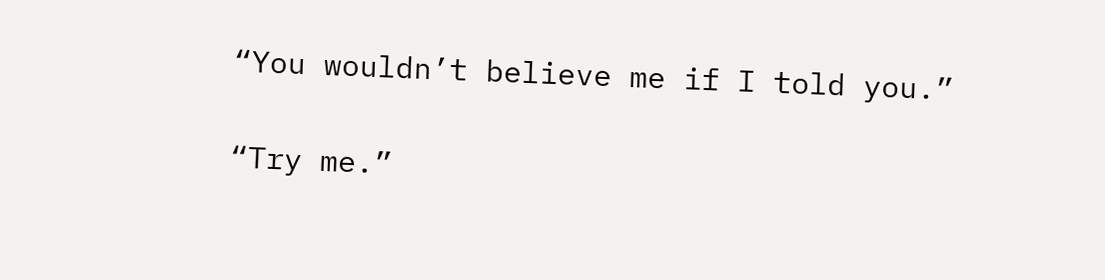“You wouldn’t believe me if I told you.”

“Try me.”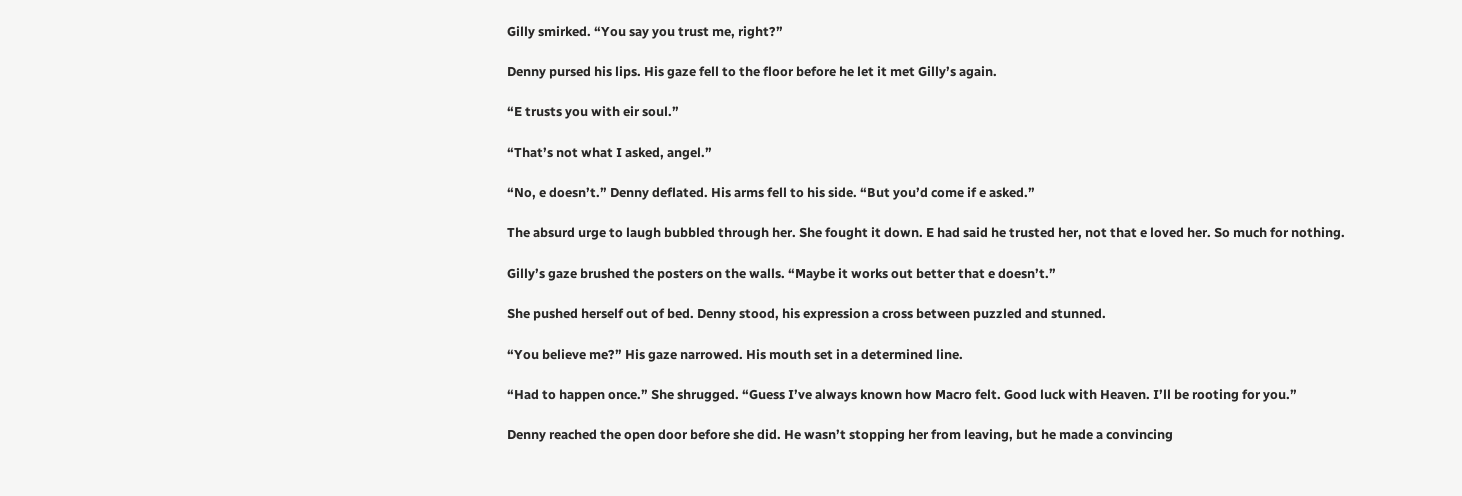Gilly smirked. “You say you trust me, right?”

Denny pursed his lips. His gaze fell to the floor before he let it met Gilly’s again.

“E trusts you with eir soul.”

“That’s not what I asked, angel.”

“No, e doesn’t.” Denny deflated. His arms fell to his side. “But you’d come if e asked.”

The absurd urge to laugh bubbled through her. She fought it down. E had said he trusted her, not that e loved her. So much for nothing.

Gilly’s gaze brushed the posters on the walls. “Maybe it works out better that e doesn’t.”

She pushed herself out of bed. Denny stood, his expression a cross between puzzled and stunned.

“You believe me?” His gaze narrowed. His mouth set in a determined line.

“Had to happen once.” She shrugged. “Guess I’ve always known how Macro felt. Good luck with Heaven. I’ll be rooting for you.”

Denny reached the open door before she did. He wasn’t stopping her from leaving, but he made a convincing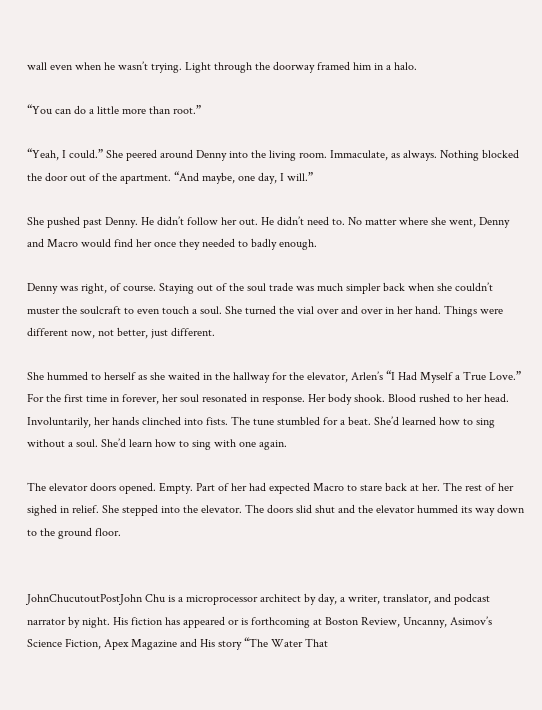wall even when he wasn’t trying. Light through the doorway framed him in a halo.

“You can do a little more than root.”

“Yeah, I could.” She peered around Denny into the living room. Immaculate, as always. Nothing blocked the door out of the apartment. “And maybe, one day, I will.”

She pushed past Denny. He didn’t follow her out. He didn’t need to. No matter where she went, Denny and Macro would find her once they needed to badly enough.

Denny was right, of course. Staying out of the soul trade was much simpler back when she couldn’t muster the soulcraft to even touch a soul. She turned the vial over and over in her hand. Things were different now, not better, just different.

She hummed to herself as she waited in the hallway for the elevator, Arlen’s “I Had Myself a True Love.” For the first time in forever, her soul resonated in response. Her body shook. Blood rushed to her head. Involuntarily, her hands clinched into fists. The tune stumbled for a beat. She’d learned how to sing without a soul. She’d learn how to sing with one again.

The elevator doors opened. Empty. Part of her had expected Macro to stare back at her. The rest of her sighed in relief. She stepped into the elevator. The doors slid shut and the elevator hummed its way down to the ground floor.


JohnChucutoutPostJohn Chu is a microprocessor architect by day, a writer, translator, and podcast narrator by night. His fiction has appeared or is forthcoming at Boston Review, Uncanny, Asimov’s Science Fiction, Apex Magazine and His story “The Water That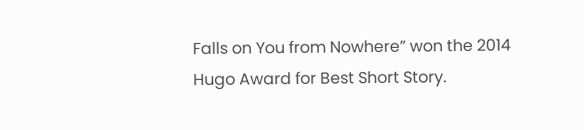Falls on You from Nowhere” won the 2014 Hugo Award for Best Short Story.